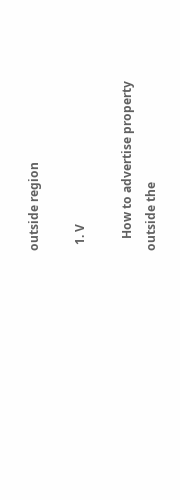outside region

  1. V

    How to advertise property outside the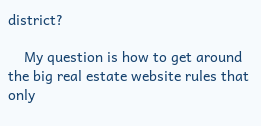district?

    My question is how to get around the big real estate website rules that only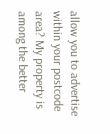allow you to advertise within your postcode area? My property is among the better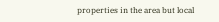properties in the area but local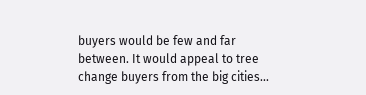buyers would be few and far between. It would appeal to tree change buyers from the big cities...